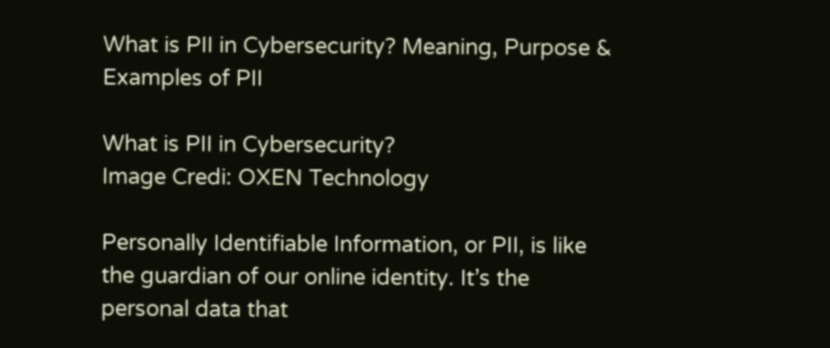What is PII in Cybersecurity? Meaning, Purpose & Examples of PII

What is PII in Cybersecurity?
Image Credi: OXEN Technology

Personally Identifiable Information, or PII, is like the guardian of our online identity. It’s the personal data that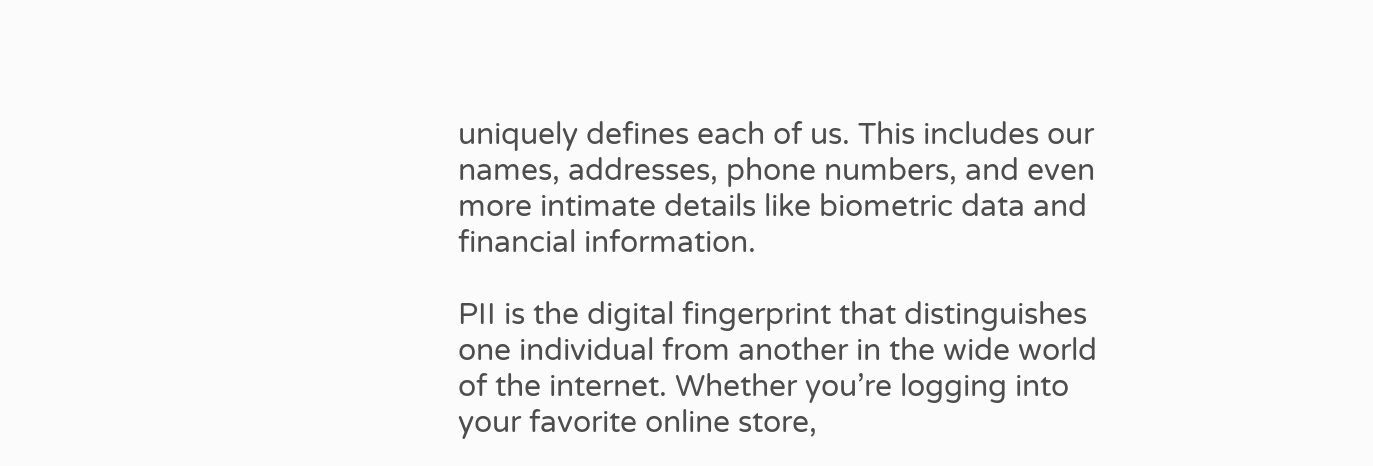uniquely defines each of us. This includes our names, addresses, phone numbers, and even more intimate details like biometric data and financial information.

PII is the digital fingerprint that distinguishes one individual from another in the wide world of the internet. Whether you’re logging into your favorite online store,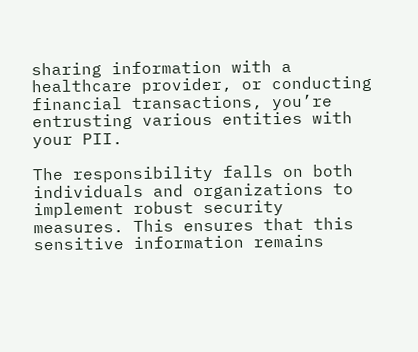sharing information with a healthcare provider, or conducting financial transactions, you’re entrusting various entities with your PII.

The responsibility falls on both individuals and organizations to implement robust security measures. This ensures that this sensitive information remains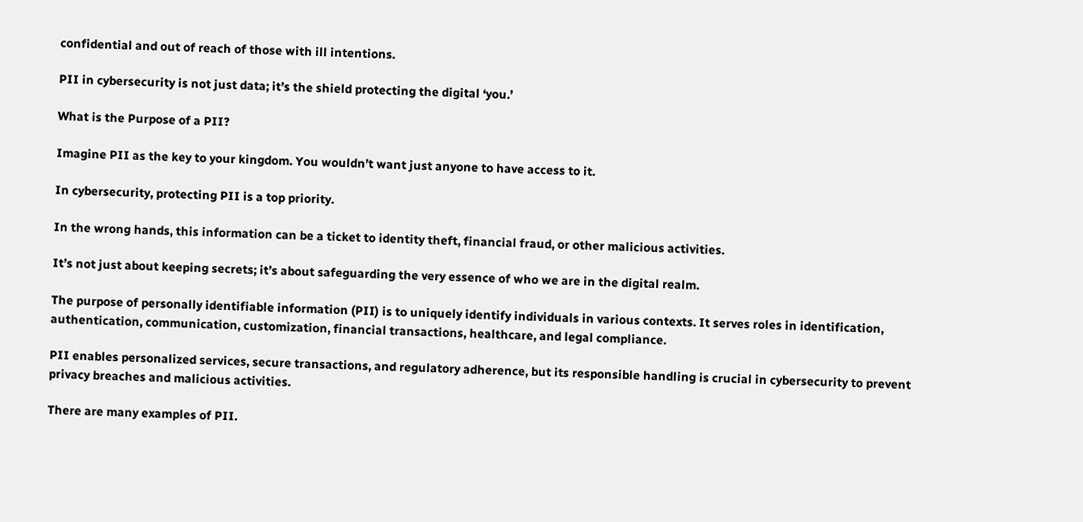confidential and out of reach of those with ill intentions.

PII in cybersecurity is not just data; it’s the shield protecting the digital ‘you.’

What is the Purpose of a PII?

Imagine PII as the key to your kingdom. You wouldn’t want just anyone to have access to it.

In cybersecurity, protecting PII is a top priority.

In the wrong hands, this information can be a ticket to identity theft, financial fraud, or other malicious activities.

It’s not just about keeping secrets; it’s about safeguarding the very essence of who we are in the digital realm.

The purpose of personally identifiable information (PII) is to uniquely identify individuals in various contexts. It serves roles in identification, authentication, communication, customization, financial transactions, healthcare, and legal compliance.

PII enables personalized services, secure transactions, and regulatory adherence, but its responsible handling is crucial in cybersecurity to prevent privacy breaches and malicious activities.

There are many examples of PII.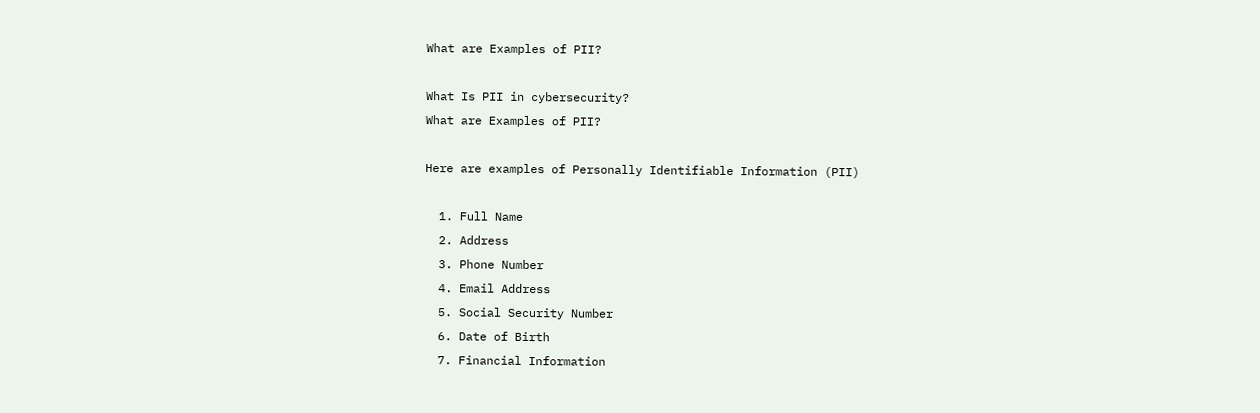What are Examples of PII?

What Is PII in cybersecurity?
What are Examples of PII?

Here are examples of Personally Identifiable Information (PII)

  1. Full Name
  2. Address
  3. Phone Number
  4. Email Address
  5. Social Security Number
  6. Date of Birth
  7. Financial Information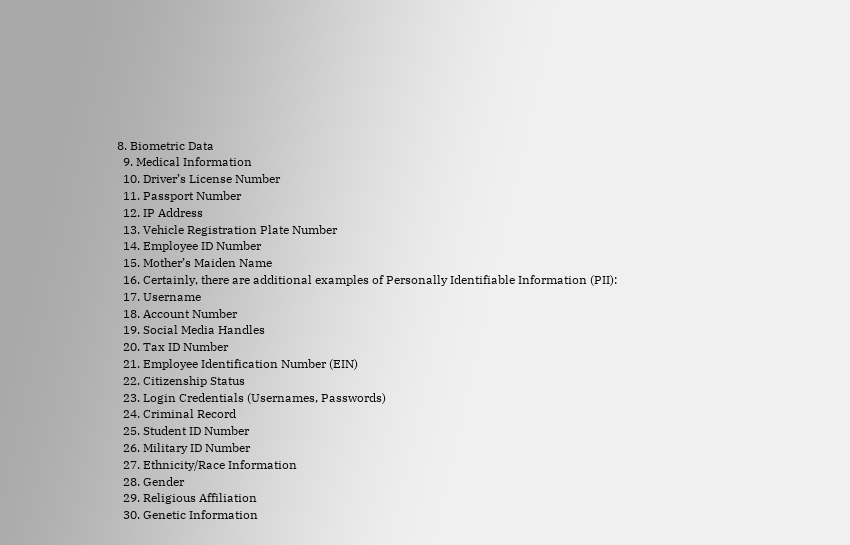8. Biometric Data
  9. Medical Information
  10. Driver’s License Number
  11. Passport Number
  12. IP Address
  13. Vehicle Registration Plate Number
  14. Employee ID Number
  15. Mother’s Maiden Name
  16. Certainly, there are additional examples of Personally Identifiable Information (PII):
  17. Username
  18. Account Number
  19. Social Media Handles
  20. Tax ID Number
  21. Employee Identification Number (EIN)
  22. Citizenship Status
  23. Login Credentials (Usernames, Passwords)
  24. Criminal Record
  25. Student ID Number
  26. Military ID Number
  27. Ethnicity/Race Information
  28. Gender
  29. Religious Affiliation
  30. Genetic Information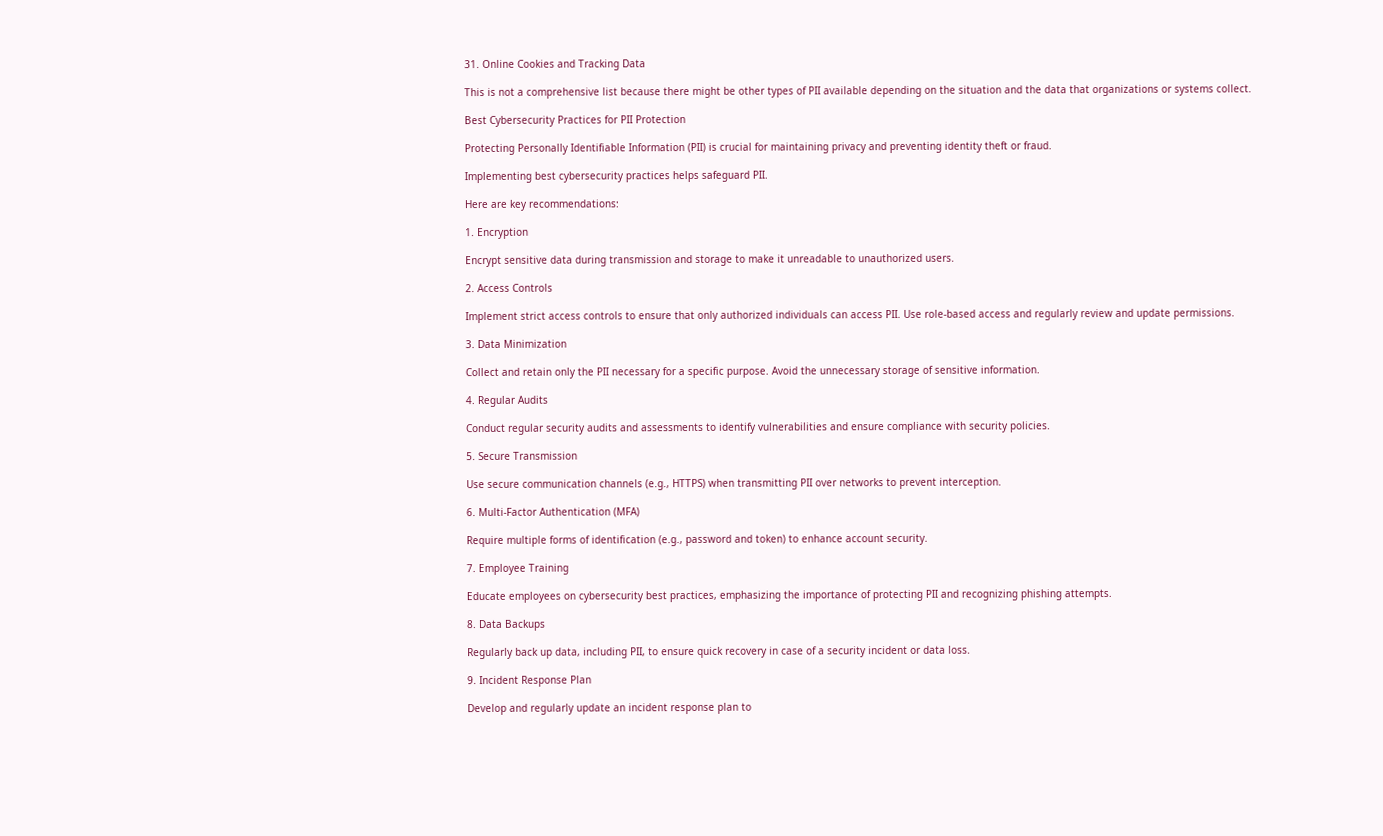31. Online Cookies and Tracking Data

This is not a comprehensive list because there might be other types of PII available depending on the situation and the data that organizations or systems collect.

Best Cybersecurity Practices for PII Protection

Protecting Personally Identifiable Information (PII) is crucial for maintaining privacy and preventing identity theft or fraud.

Implementing best cybersecurity practices helps safeguard PII.

Here are key recommendations:

1. Encryption

Encrypt sensitive data during transmission and storage to make it unreadable to unauthorized users.

2. Access Controls

Implement strict access controls to ensure that only authorized individuals can access PII. Use role-based access and regularly review and update permissions.

3. Data Minimization

Collect and retain only the PII necessary for a specific purpose. Avoid the unnecessary storage of sensitive information.

4. Regular Audits

Conduct regular security audits and assessments to identify vulnerabilities and ensure compliance with security policies.

5. Secure Transmission

Use secure communication channels (e.g., HTTPS) when transmitting PII over networks to prevent interception.

6. Multi-Factor Authentication (MFA)

Require multiple forms of identification (e.g., password and token) to enhance account security.

7. Employee Training

Educate employees on cybersecurity best practices, emphasizing the importance of protecting PII and recognizing phishing attempts.

8. Data Backups

Regularly back up data, including PII, to ensure quick recovery in case of a security incident or data loss.

9. Incident Response Plan

Develop and regularly update an incident response plan to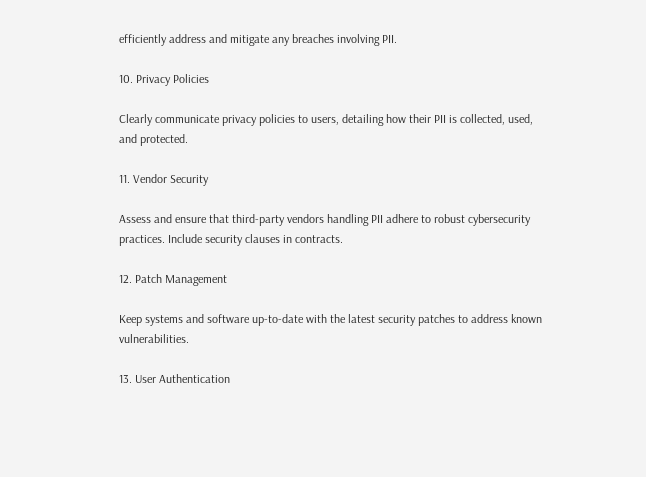efficiently address and mitigate any breaches involving PII.

10. Privacy Policies

Clearly communicate privacy policies to users, detailing how their PII is collected, used, and protected.

11. Vendor Security

Assess and ensure that third-party vendors handling PII adhere to robust cybersecurity practices. Include security clauses in contracts.

12. Patch Management

Keep systems and software up-to-date with the latest security patches to address known vulnerabilities.

13. User Authentication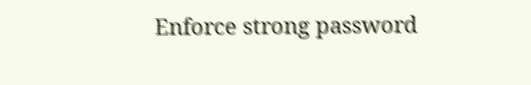Enforce strong password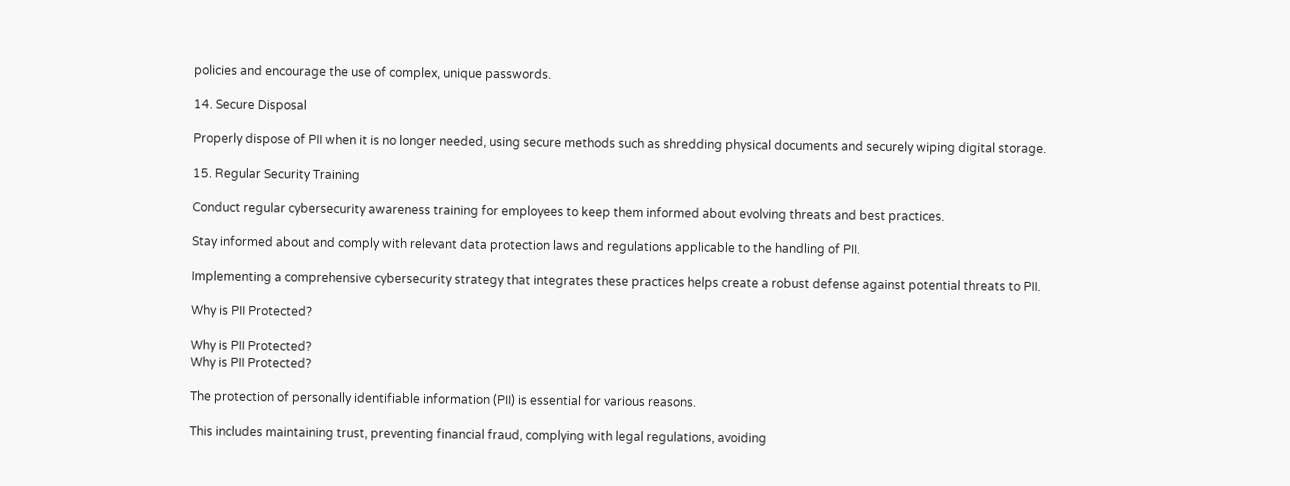policies and encourage the use of complex, unique passwords.

14. Secure Disposal

Properly dispose of PII when it is no longer needed, using secure methods such as shredding physical documents and securely wiping digital storage.

15. Regular Security Training

Conduct regular cybersecurity awareness training for employees to keep them informed about evolving threats and best practices.

Stay informed about and comply with relevant data protection laws and regulations applicable to the handling of PII.

Implementing a comprehensive cybersecurity strategy that integrates these practices helps create a robust defense against potential threats to PII.

Why is PII Protected?

Why is PII Protected?
Why is PII Protected?

The protection of personally identifiable information (PII) is essential for various reasons.

This includes maintaining trust, preventing financial fraud, complying with legal regulations, avoiding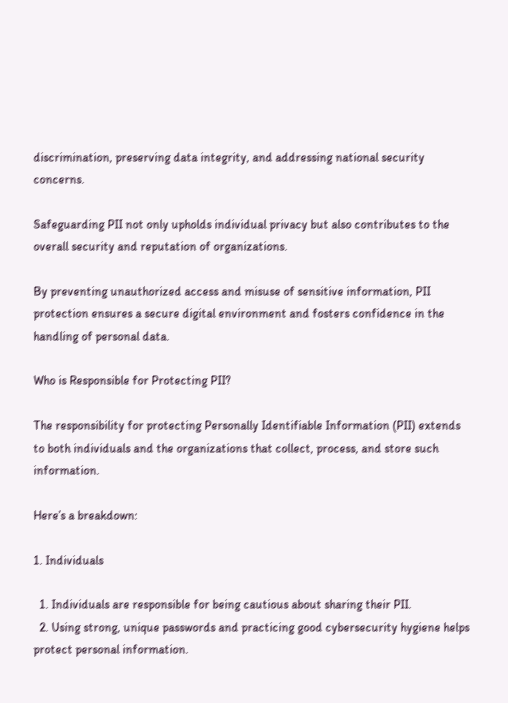discrimination, preserving data integrity, and addressing national security concerns.

Safeguarding PII not only upholds individual privacy but also contributes to the overall security and reputation of organizations.

By preventing unauthorized access and misuse of sensitive information, PII protection ensures a secure digital environment and fosters confidence in the handling of personal data.

Who is Responsible for Protecting PII?

The responsibility for protecting Personally Identifiable Information (PII) extends to both individuals and the organizations that collect, process, and store such information.

Here’s a breakdown:

1. Individuals

  1. Individuals are responsible for being cautious about sharing their PII.
  2. Using strong, unique passwords and practicing good cybersecurity hygiene helps protect personal information.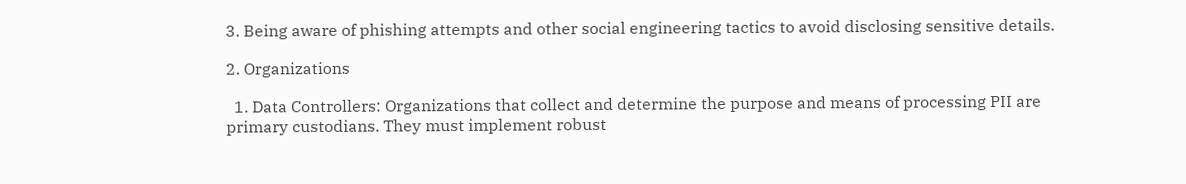3. Being aware of phishing attempts and other social engineering tactics to avoid disclosing sensitive details.

2. Organizations

  1. Data Controllers: Organizations that collect and determine the purpose and means of processing PII are primary custodians. They must implement robust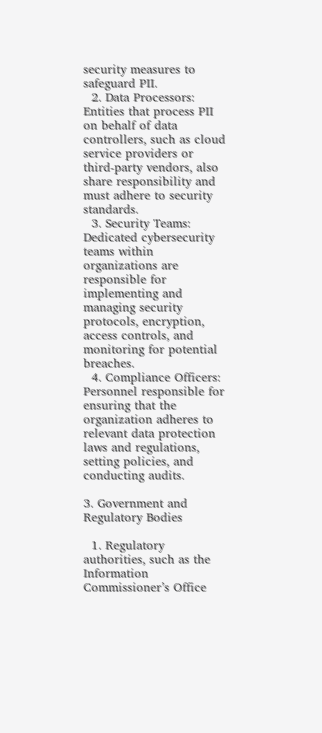security measures to safeguard PII.
  2. Data Processors: Entities that process PII on behalf of data controllers, such as cloud service providers or third-party vendors, also share responsibility and must adhere to security standards.
  3. Security Teams: Dedicated cybersecurity teams within organizations are responsible for implementing and managing security protocols, encryption, access controls, and monitoring for potential breaches.
  4. Compliance Officers: Personnel responsible for ensuring that the organization adheres to relevant data protection laws and regulations, setting policies, and conducting audits.

3. Government and Regulatory Bodies

  1. Regulatory authorities, such as the Information Commissioner’s Office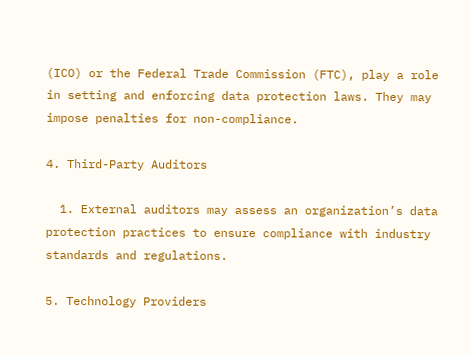(ICO) or the Federal Trade Commission (FTC), play a role in setting and enforcing data protection laws. They may impose penalties for non-compliance.

4. Third-Party Auditors

  1. External auditors may assess an organization’s data protection practices to ensure compliance with industry standards and regulations.

5. Technology Providers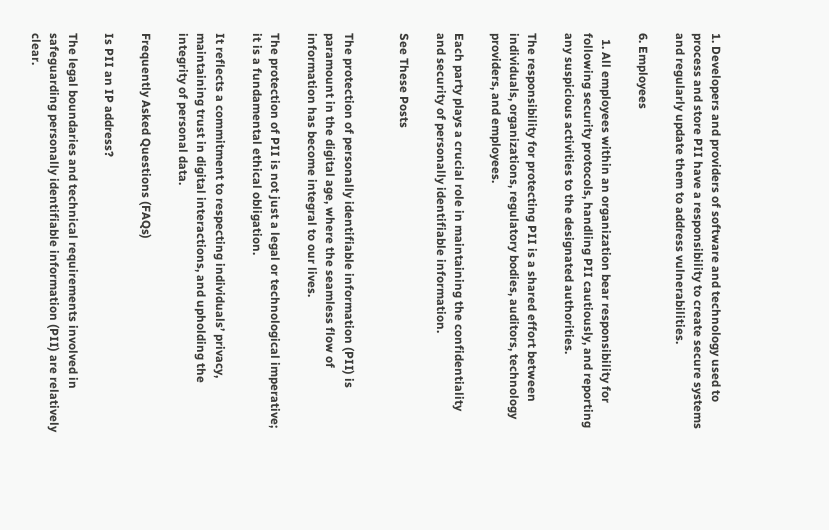1. Developers and providers of software and technology used to process and store PII have a responsibility to create secure systems and regularly update them to address vulnerabilities.

6. Employees

  1. All employees within an organization bear responsibility for following security protocols, handling PII cautiously, and reporting any suspicious activities to the designated authorities.

The responsibility for protecting PII is a shared effort between individuals, organizations, regulatory bodies, auditors, technology providers, and employees.

Each party plays a crucial role in maintaining the confidentiality and security of personally identifiable information.

See These Posts


The protection of personally identifiable information (PII) is paramount in the digital age, where the seamless flow of information has become integral to our lives.

The protection of PII is not just a legal or technological imperative; it is a fundamental ethical obligation.

It reflects a commitment to respecting individuals’ privacy, maintaining trust in digital interactions, and upholding the integrity of personal data.

Frequently Asked Questions (FAQs)

Is PII an IP address?

The legal boundaries and technical requirements involved in safeguarding personally identifiable information (PII) are relatively clear.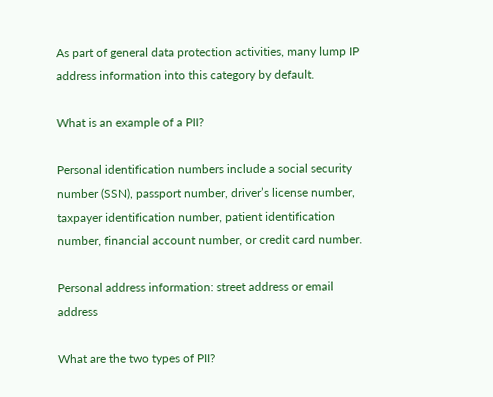As part of general data protection activities, many lump IP address information into this category by default.

What is an example of a PII?

Personal identification numbers include a social security number (SSN), passport number, driver’s license number, taxpayer identification number, patient identification number, financial account number, or credit card number.

Personal address information: street address or email address

What are the two types of PII?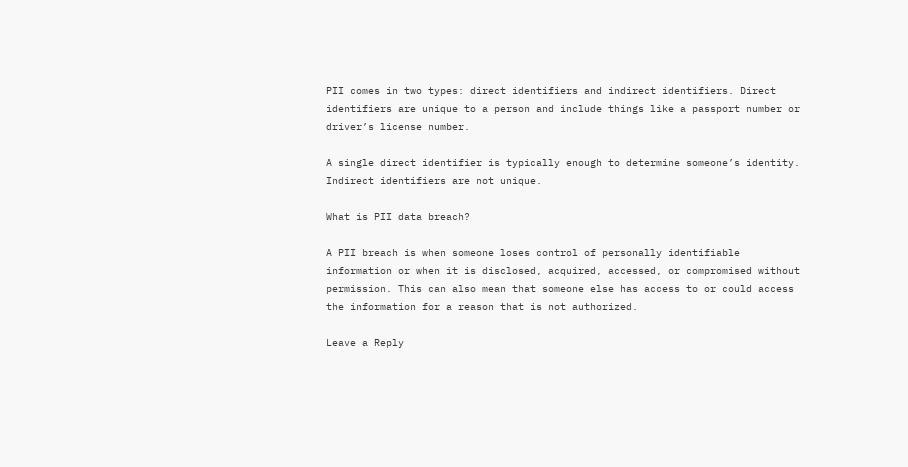PII comes in two types: direct identifiers and indirect identifiers. Direct identifiers are unique to a person and include things like a passport number or driver’s license number.

A single direct identifier is typically enough to determine someone’s identity. Indirect identifiers are not unique.

What is PII data breach?

A PII breach is when someone loses control of personally identifiable information or when it is disclosed, acquired, accessed, or compromised without permission. This can also mean that someone else has access to or could access the information for a reason that is not authorized.

Leave a Reply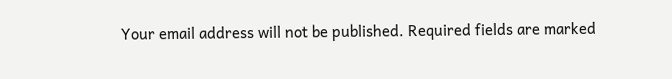Your email address will not be published. Required fields are marked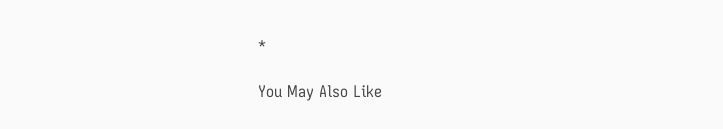*

You May Also Like